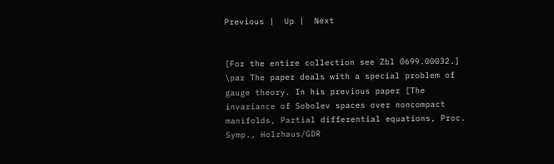Previous |  Up |  Next


[For the entire collection see Zbl 0699.00032.] \par The paper deals with a special problem of gauge theory. In his previous paper [The invariance of Sobolev spaces over noncompact manifolds, Partial differential equations, Proc. Symp., Holzhaus/GDR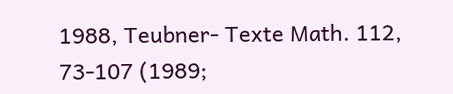1988, Teubner- Texte Math. 112, 73-107 (1989;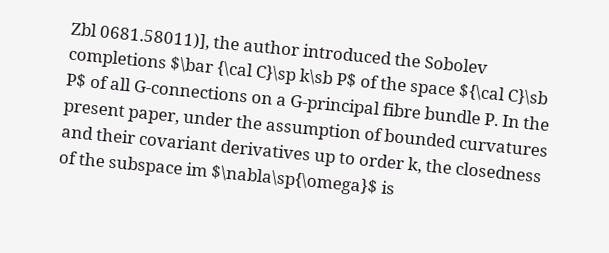Zbl 0681.58011)], the author introduced the Sobolev completions $\bar {\cal C}\sp k\sb P$ of the space ${\cal C}\sb P$ of all G-connections on a G-principal fibre bundle P. In the present paper, under the assumption of bounded curvatures and their covariant derivatives up to order k, the closedness of the subspace im $\nabla\sp{\omega}$ is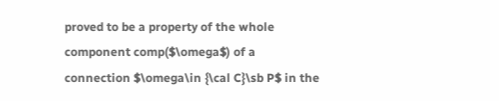proved to be a property of the whole component comp($\omega$) of a connection $\omega\in {\cal C}\sb P$ in the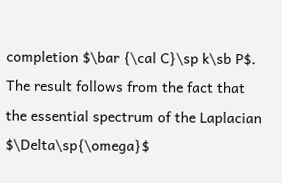completion $\bar {\cal C}\sp k\sb P$. The result follows from the fact that the essential spectrum of the Laplacian $\Delta\sp{\omega}$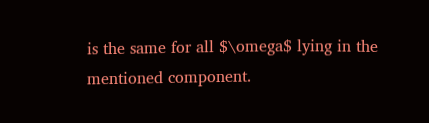is the same for all $\omega$ lying in the mentioned component.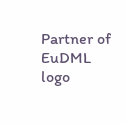Partner of
EuDML logo